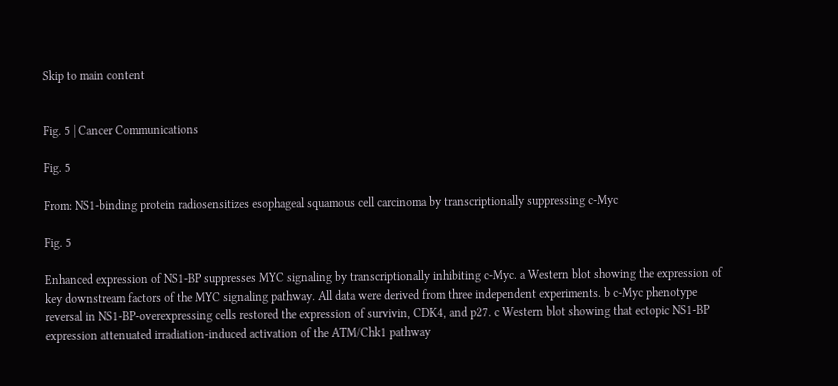Skip to main content


Fig. 5 | Cancer Communications

Fig. 5

From: NS1-binding protein radiosensitizes esophageal squamous cell carcinoma by transcriptionally suppressing c-Myc

Fig. 5

Enhanced expression of NS1-BP suppresses MYC signaling by transcriptionally inhibiting c-Myc. a Western blot showing the expression of key downstream factors of the MYC signaling pathway. All data were derived from three independent experiments. b c-Myc phenotype reversal in NS1-BP-overexpressing cells restored the expression of survivin, CDK4, and p27. c Western blot showing that ectopic NS1-BP expression attenuated irradiation-induced activation of the ATM/Chk1 pathway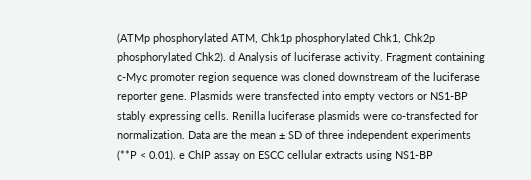(ATMp phosphorylated ATM, Chk1p phosphorylated Chk1, Chk2p phosphorylated Chk2). d Analysis of luciferase activity. Fragment containing c-Myc promoter region sequence was cloned downstream of the luciferase reporter gene. Plasmids were transfected into empty vectors or NS1-BP stably expressing cells. Renilla luciferase plasmids were co-transfected for normalization. Data are the mean ± SD of three independent experiments (**P < 0.01). e ChIP assay on ESCC cellular extracts using NS1-BP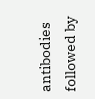antibodies followed by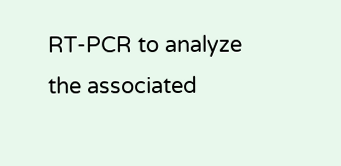RT-PCR to analyze the associated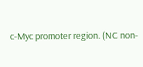c-Myc promoter region. (NC non-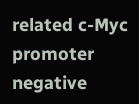related c-Myc promoter negative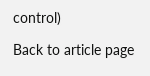control)

Back to article page